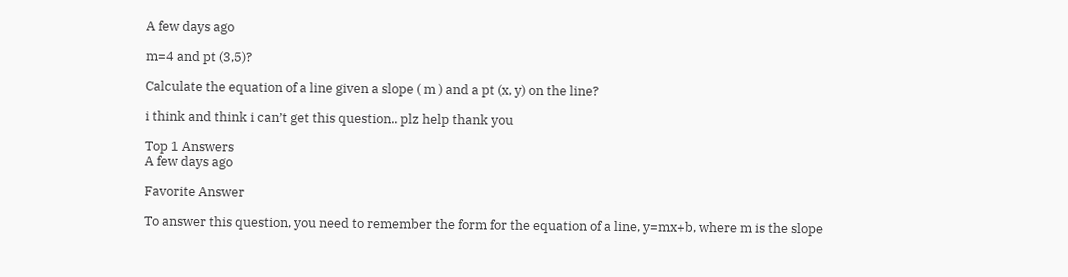A few days ago

m=4 and pt (3,5)?

Calculate the equation of a line given a slope ( m ) and a pt (x, y) on the line?

i think and think i can’t get this question.. plz help thank you

Top 1 Answers
A few days ago

Favorite Answer

To answer this question, you need to remember the form for the equation of a line, y=mx+b, where m is the slope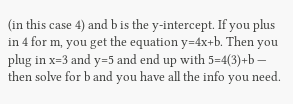(in this case 4) and b is the y-intercept. If you plus in 4 for m, you get the equation y=4x+b. Then you plug in x=3 and y=5 and end up with 5=4(3)+b — then solve for b and you have all the info you need.